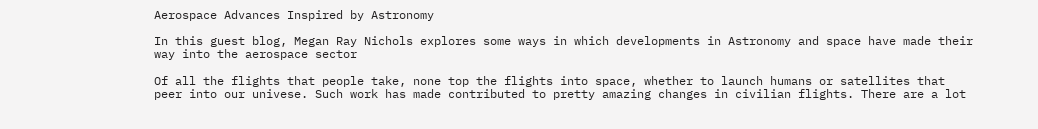Aerospace Advances Inspired by Astronomy

In this guest blog, Megan Ray Nichols explores some ways in which developments in Astronomy and space have made their way into the aerospace sector

Of all the flights that people take, none top the flights into space, whether to launch humans or satellites that peer into our univese. Such work has made contributed to pretty amazing changes in civilian flights. There are a lot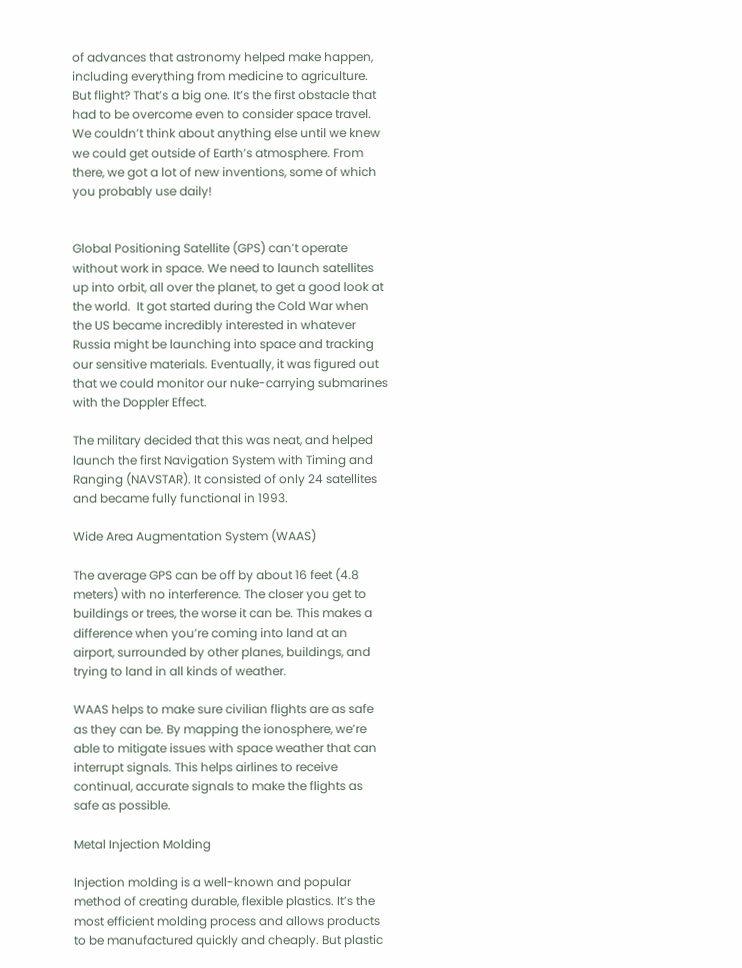of advances that astronomy helped make happen, including everything from medicine to agriculture. But flight? That’s a big one. It’s the first obstacle that had to be overcome even to consider space travel. We couldn’t think about anything else until we knew we could get outside of Earth’s atmosphere. From there, we got a lot of new inventions, some of which you probably use daily!


Global Positioning Satellite (GPS) can’t operate without work in space. We need to launch satellites up into orbit, all over the planet, to get a good look at the world.  It got started during the Cold War when the US became incredibly interested in whatever Russia might be launching into space and tracking our sensitive materials. Eventually, it was figured out that we could monitor our nuke-carrying submarines with the Doppler Effect.

The military decided that this was neat, and helped launch the first Navigation System with Timing and Ranging (NAVSTAR). It consisted of only 24 satellites and became fully functional in 1993.

Wide Area Augmentation System (WAAS)

The average GPS can be off by about 16 feet (4.8 meters) with no interference. The closer you get to buildings or trees, the worse it can be. This makes a difference when you’re coming into land at an airport, surrounded by other planes, buildings, and trying to land in all kinds of weather.

WAAS helps to make sure civilian flights are as safe as they can be. By mapping the ionosphere, we’re able to mitigate issues with space weather that can interrupt signals. This helps airlines to receive continual, accurate signals to make the flights as safe as possible.

Metal Injection Molding

Injection molding is a well-known and popular method of creating durable, flexible plastics. It’s the most efficient molding process and allows products to be manufactured quickly and cheaply. But plastic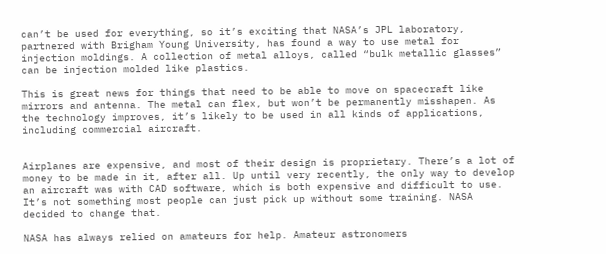can’t be used for everything, so it’s exciting that NASA’s JPL laboratory, partnered with Brigham Young University, has found a way to use metal for injection moldings. A collection of metal alloys, called “bulk metallic glasses” can be injection molded like plastics.

This is great news for things that need to be able to move on spacecraft like mirrors and antenna. The metal can flex, but won’t be permanently misshapen. As the technology improves, it’s likely to be used in all kinds of applications, including commercial aircraft.


Airplanes are expensive, and most of their design is proprietary. There’s a lot of money to be made in it, after all. Up until very recently, the only way to develop an aircraft was with CAD software, which is both expensive and difficult to use. It’s not something most people can just pick up without some training. NASA decided to change that.

NASA has always relied on amateurs for help. Amateur astronomers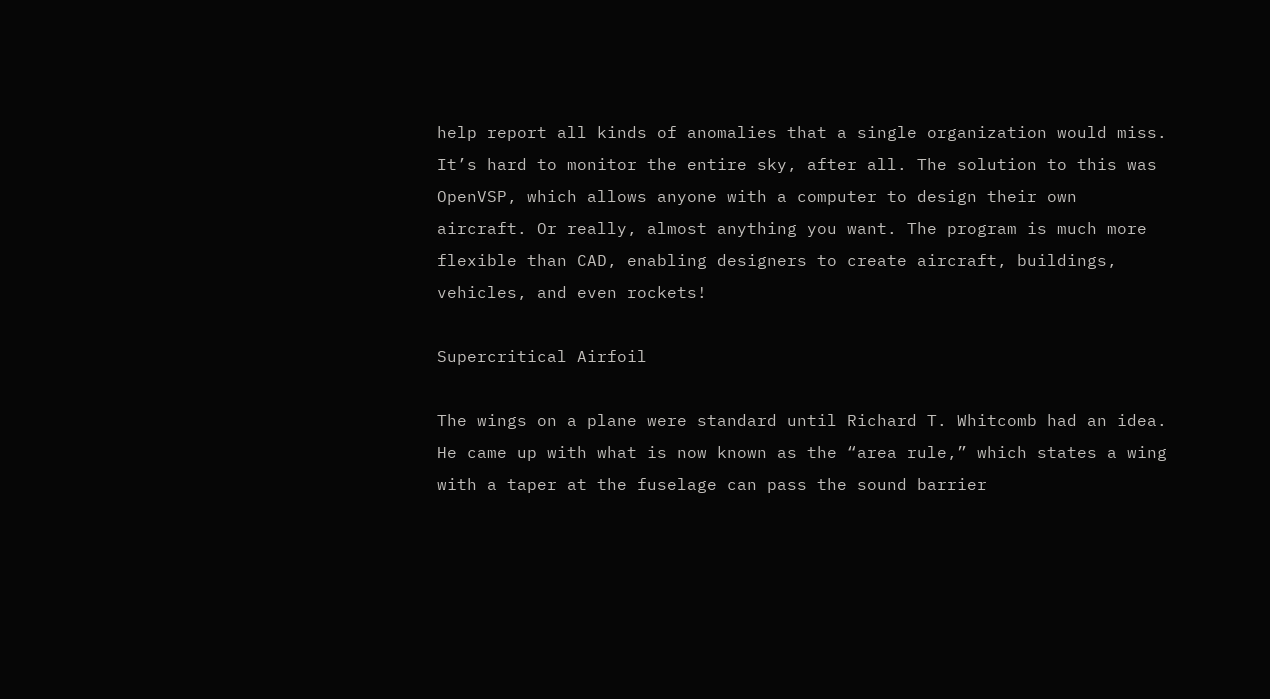help report all kinds of anomalies that a single organization would miss. It’s hard to monitor the entire sky, after all. The solution to this was OpenVSP, which allows anyone with a computer to design their own aircraft. Or really, almost anything you want. The program is much more flexible than CAD, enabling designers to create aircraft, buildings, vehicles, and even rockets!

Supercritical Airfoil

The wings on a plane were standard until Richard T. Whitcomb had an idea. He came up with what is now known as the “area rule,” which states a wing with a taper at the fuselage can pass the sound barrier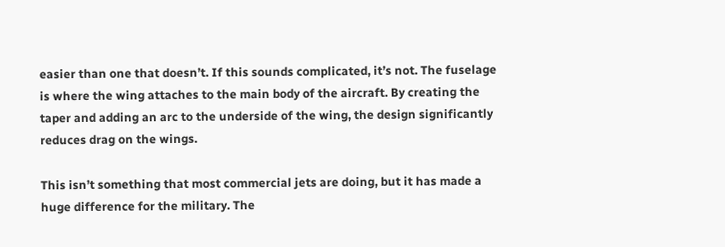easier than one that doesn’t. If this sounds complicated, it’s not. The fuselage is where the wing attaches to the main body of the aircraft. By creating the taper and adding an arc to the underside of the wing, the design significantly reduces drag on the wings.

This isn’t something that most commercial jets are doing, but it has made a huge difference for the military. The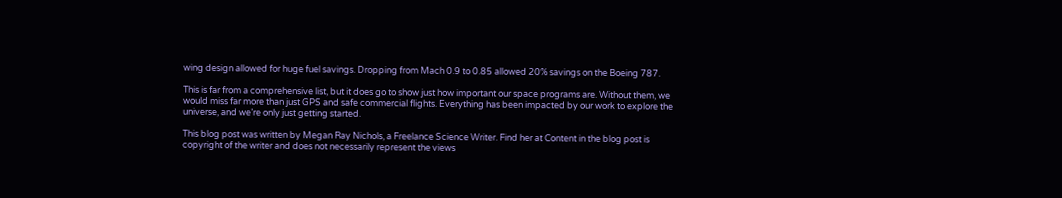wing design allowed for huge fuel savings. Dropping from Mach 0.9 to 0.85 allowed 20% savings on the Boeing 787.

This is far from a comprehensive list, but it does go to show just how important our space programs are. Without them, we would miss far more than just GPS and safe commercial flights. Everything has been impacted by our work to explore the universe, and we’re only just getting started.

This blog post was written by Megan Ray Nichols, a Freelance Science Writer. Find her at Content in the blog post is copyright of the writer and does not necessarily represent the views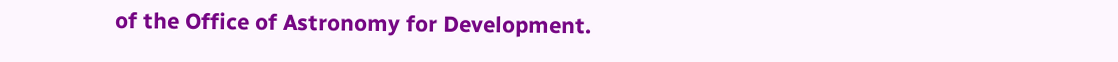of the Office of Astronomy for Development.